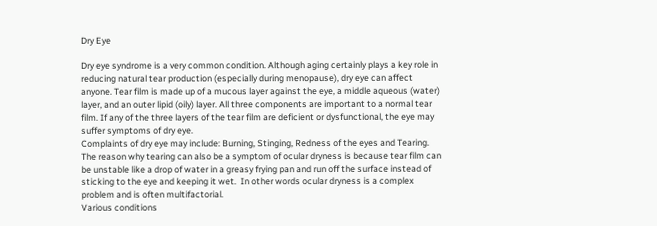Dry Eye

Dry eye syndrome is a very common condition. Although aging certainly plays a key role in reducing natural tear production (especially during menopause), dry eye can affect anyone. Tear film is made up of a mucous layer against the eye, a middle aqueous (water) layer, and an outer lipid (oily) layer. All three components are important to a normal tear film. If any of the three layers of the tear film are deficient or dysfunctional, the eye may suffer symptoms of dry eye.
Complaints of dry eye may include: Burning, Stinging, Redness of the eyes and Tearing.  The reason why tearing can also be a symptom of ocular dryness is because tear film can be unstable like a drop of water in a greasy frying pan and run off the surface instead of sticking to the eye and keeping it wet.  In other words ocular dryness is a complex problem and is often multifactorial.
Various conditions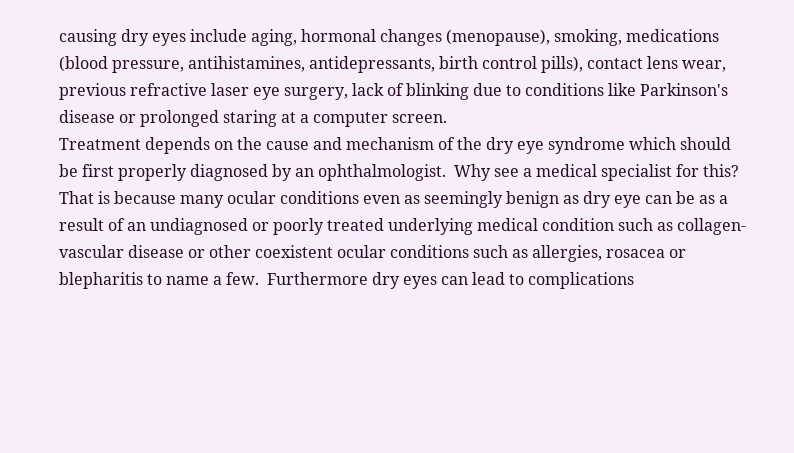causing dry eyes include aging, hormonal changes (menopause), smoking, medications (blood pressure, antihistamines, antidepressants, birth control pills), contact lens wear, previous refractive laser eye surgery, lack of blinking due to conditions like Parkinson's disease or prolonged staring at a computer screen.
Treatment depends on the cause and mechanism of the dry eye syndrome which should be first properly diagnosed by an ophthalmologist.  Why see a medical specialist for this?  That is because many ocular conditions even as seemingly benign as dry eye can be as a result of an undiagnosed or poorly treated underlying medical condition such as collagen-vascular disease or other coexistent ocular conditions such as allergies, rosacea or blepharitis to name a few.  Furthermore dry eyes can lead to complications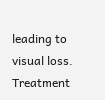leading to visual loss.
Treatment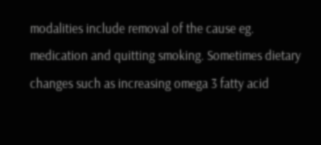modalities include removal of the cause eg. medication and quitting smoking. Sometimes dietary changes such as increasing omega 3 fatty acid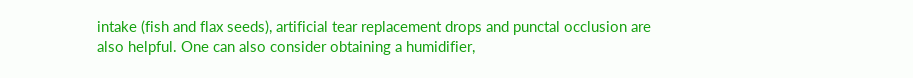intake (fish and flax seeds), artificial tear replacement drops and punctal occlusion are also helpful. One can also consider obtaining a humidifier,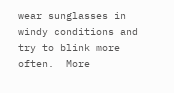wear sunglasses in windy conditions and try to blink more often.  More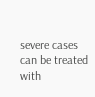severe cases can be treated with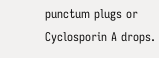punctum plugs or Cyclosporin A drops.